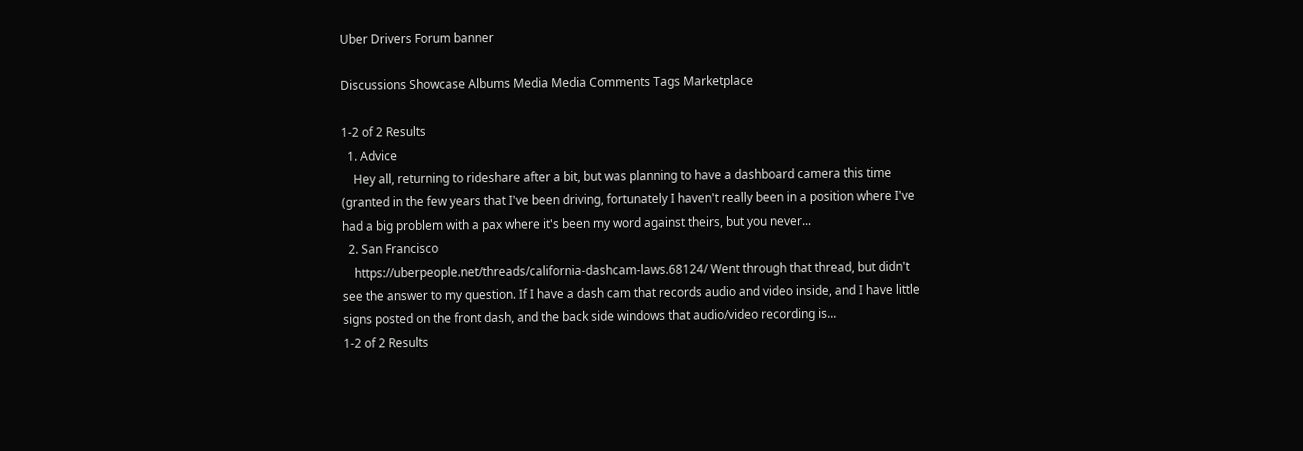Uber Drivers Forum banner

Discussions Showcase Albums Media Media Comments Tags Marketplace

1-2 of 2 Results
  1. Advice
    Hey all, returning to rideshare after a bit, but was planning to have a dashboard camera this time (granted in the few years that I've been driving, fortunately I haven't really been in a position where I've had a big problem with a pax where it's been my word against theirs, but you never...
  2. San Francisco
    https://uberpeople.net/threads/california-dashcam-laws.68124/ Went through that thread, but didn't see the answer to my question. If I have a dash cam that records audio and video inside, and I have little signs posted on the front dash, and the back side windows that audio/video recording is...
1-2 of 2 Results